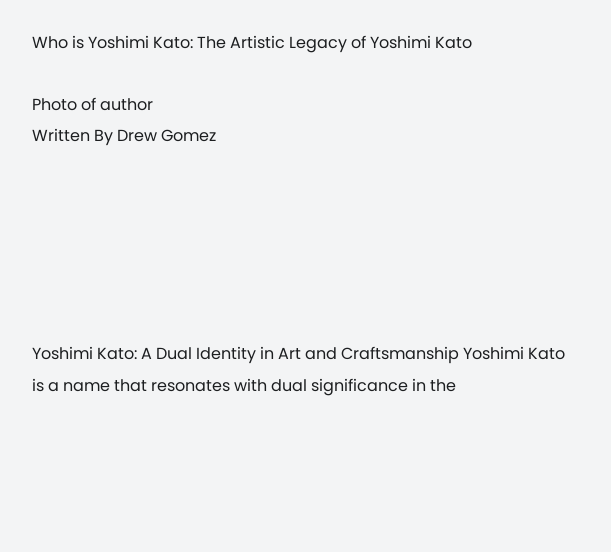Who is Yoshimi Kato: The Artistic Legacy of Yoshimi Kato

Photo of author
Written By Drew Gomez






Yoshimi Kato: A Dual Identity in Art and Craftsmanship Yoshimi Kato is a name that resonates with dual significance in the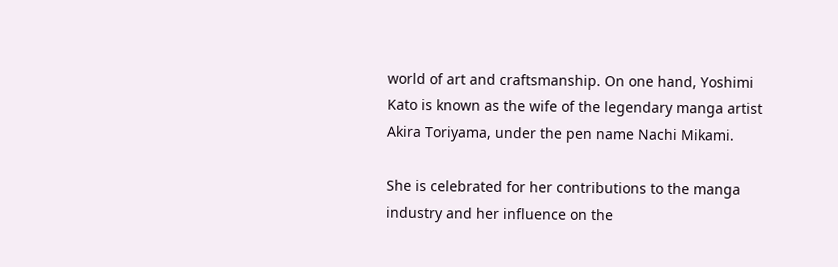world of art and craftsmanship. On one hand, Yoshimi Kato is known as the wife of the legendary manga artist Akira Toriyama, under the pen name Nachi Mikami.

She is celebrated for her contributions to the manga industry and her influence on the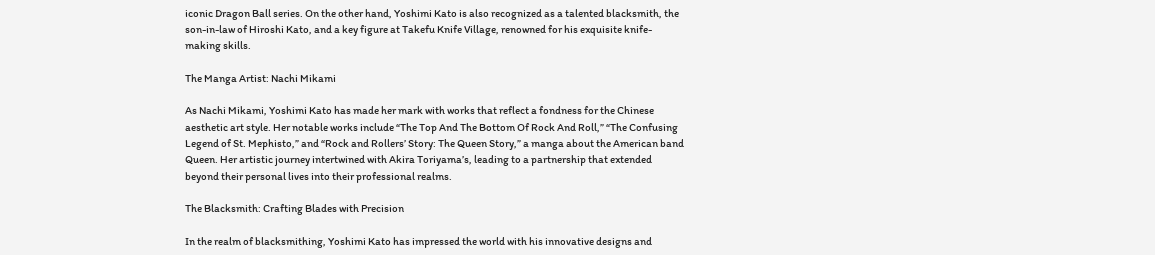iconic Dragon Ball series. On the other hand, Yoshimi Kato is also recognized as a talented blacksmith, the son-in-law of Hiroshi Kato, and a key figure at Takefu Knife Village, renowned for his exquisite knife-making skills.

The Manga Artist: Nachi Mikami

As Nachi Mikami, Yoshimi Kato has made her mark with works that reflect a fondness for the Chinese aesthetic art style. Her notable works include “The Top And The Bottom Of Rock And Roll,” “The Confusing Legend of St. Mephisto,” and “Rock and Rollers’ Story: The Queen Story,” a manga about the American band Queen. Her artistic journey intertwined with Akira Toriyama’s, leading to a partnership that extended beyond their personal lives into their professional realms.

The Blacksmith: Crafting Blades with Precision

In the realm of blacksmithing, Yoshimi Kato has impressed the world with his innovative designs and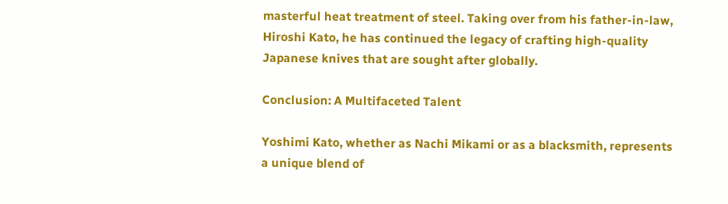masterful heat treatment of steel. Taking over from his father-in-law, Hiroshi Kato, he has continued the legacy of crafting high-quality Japanese knives that are sought after globally.

Conclusion: A Multifaceted Talent

Yoshimi Kato, whether as Nachi Mikami or as a blacksmith, represents a unique blend of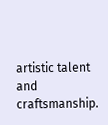artistic talent and craftsmanship.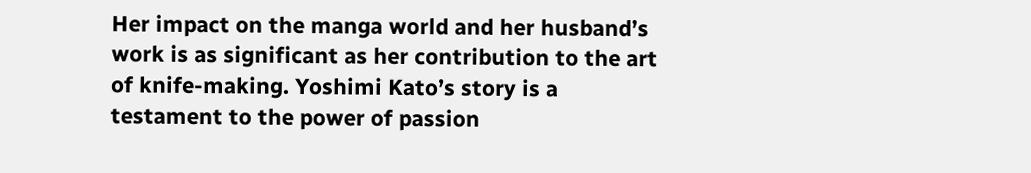Her impact on the manga world and her husband’s work is as significant as her contribution to the art of knife-making. Yoshimi Kato’s story is a testament to the power of passion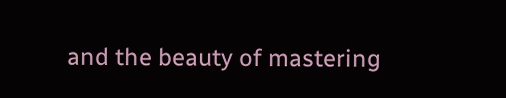and the beauty of mastering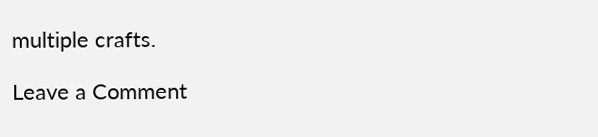multiple crafts.

Leave a Comment